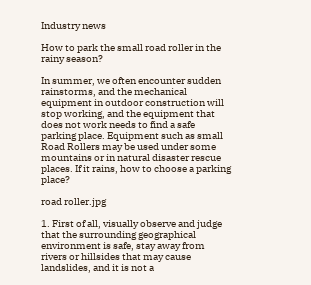Industry news

How to park the small road roller in the rainy season?

In summer, we often encounter sudden rainstorms, and the mechanical equipment in outdoor construction will stop working, and the equipment that does not work needs to find a safe parking place. Equipment such as small Road Rollers may be used under some mountains or in natural disaster rescue places. If it rains, how to choose a parking place?

road roller.jpg

1. First of all, visually observe and judge that the surrounding geographical environment is safe, stay away from rivers or hillsides that may cause landslides, and it is not a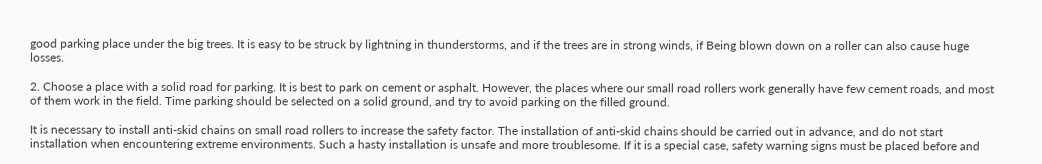good parking place under the big trees. It is easy to be struck by lightning in thunderstorms, and if the trees are in strong winds, if Being blown down on a roller can also cause huge losses.

2. Choose a place with a solid road for parking. It is best to park on cement or asphalt. However, the places where our small road rollers work generally have few cement roads, and most of them work in the field. Time parking should be selected on a solid ground, and try to avoid parking on the filled ground.

It is necessary to install anti-skid chains on small road rollers to increase the safety factor. The installation of anti-skid chains should be carried out in advance, and do not start installation when encountering extreme environments. Such a hasty installation is unsafe and more troublesome. If it is a special case, safety warning signs must be placed before and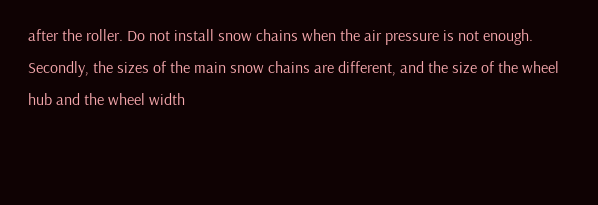after the roller. Do not install snow chains when the air pressure is not enough. Secondly, the sizes of the main snow chains are different, and the size of the wheel hub and the wheel width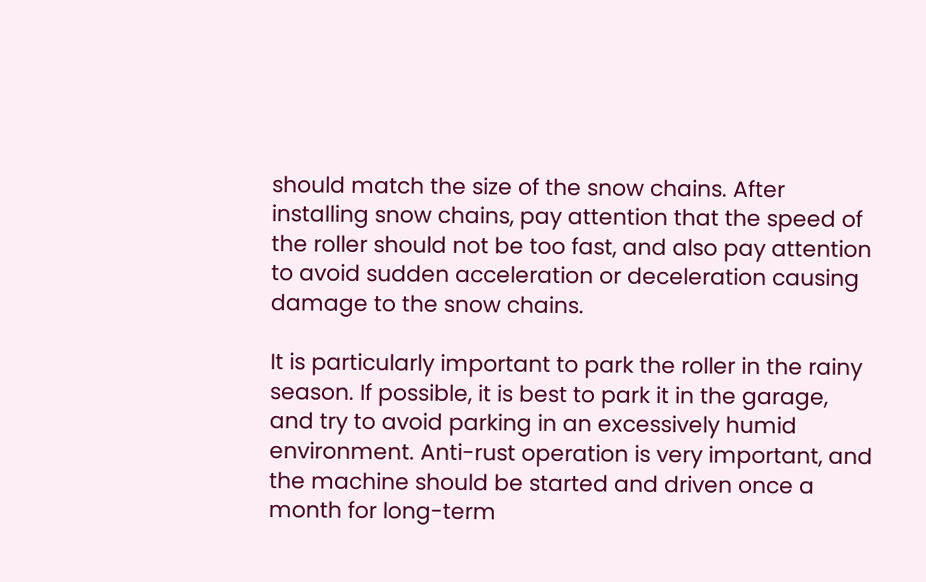should match the size of the snow chains. After installing snow chains, pay attention that the speed of the roller should not be too fast, and also pay attention to avoid sudden acceleration or deceleration causing damage to the snow chains.

It is particularly important to park the roller in the rainy season. If possible, it is best to park it in the garage, and try to avoid parking in an excessively humid environment. Anti-rust operation is very important, and the machine should be started and driven once a month for long-term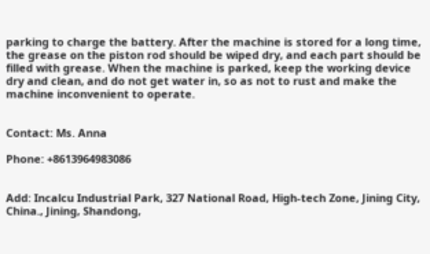parking to charge the battery. After the machine is stored for a long time, the grease on the piston rod should be wiped dry, and each part should be filled with grease. When the machine is parked, keep the working device dry and clean, and do not get water in, so as not to rust and make the machine inconvenient to operate.


Contact: Ms. Anna

Phone: +8613964983086


Add: Incalcu Industrial Park, 327 National Road, High-tech Zone, Jining City, China., Jining, Shandong,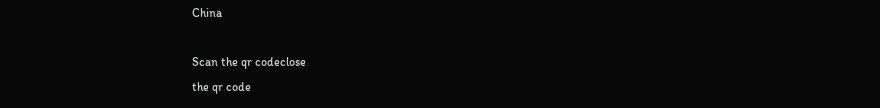China

Scan the qr codeclose
the qr code